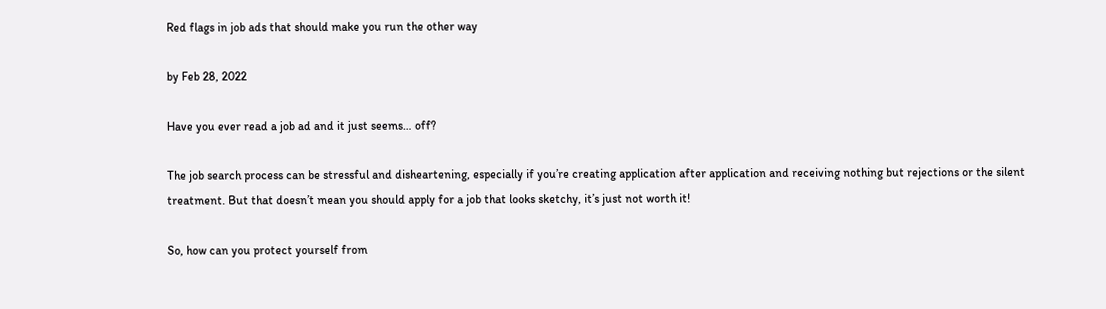Red flags in job ads that should make you run the other way

by Feb 28, 2022

Have you ever read a job ad and it just seems… off?

The job search process can be stressful and disheartening, especially if you’re creating application after application and receiving nothing but rejections or the silent treatment. But that doesn’t mean you should apply for a job that looks sketchy, it’s just not worth it!

So, how can you protect yourself from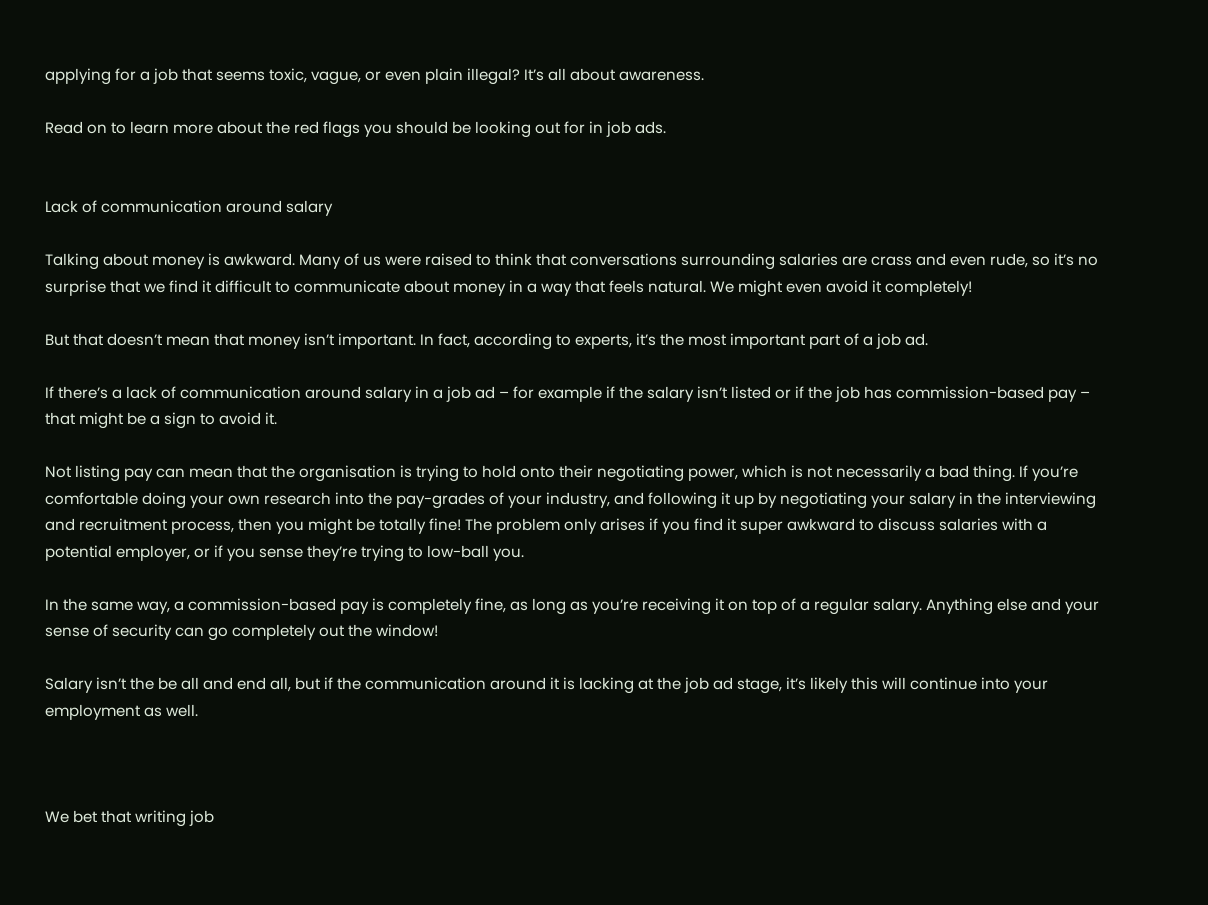applying for a job that seems toxic, vague, or even plain illegal? It’s all about awareness.

Read on to learn more about the red flags you should be looking out for in job ads.


Lack of communication around salary

Talking about money is awkward. Many of us were raised to think that conversations surrounding salaries are crass and even rude, so it’s no surprise that we find it difficult to communicate about money in a way that feels natural. We might even avoid it completely!

But that doesn’t mean that money isn’t important. In fact, according to experts, it’s the most important part of a job ad.

If there’s a lack of communication around salary in a job ad – for example if the salary isn’t listed or if the job has commission-based pay – that might be a sign to avoid it.

Not listing pay can mean that the organisation is trying to hold onto their negotiating power, which is not necessarily a bad thing. If you’re comfortable doing your own research into the pay-grades of your industry, and following it up by negotiating your salary in the interviewing and recruitment process, then you might be totally fine! The problem only arises if you find it super awkward to discuss salaries with a potential employer, or if you sense they’re trying to low-ball you.

In the same way, a commission-based pay is completely fine, as long as you’re receiving it on top of a regular salary. Anything else and your sense of security can go completely out the window!

Salary isn’t the be all and end all, but if the communication around it is lacking at the job ad stage, it’s likely this will continue into your employment as well.



We bet that writing job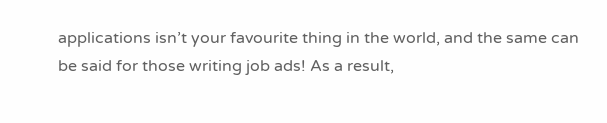applications isn’t your favourite thing in the world, and the same can be said for those writing job ads! As a result,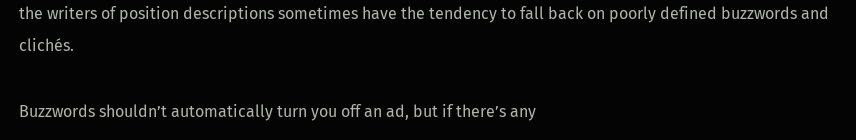the writers of position descriptions sometimes have the tendency to fall back on poorly defined buzzwords and clichés.

Buzzwords shouldn’t automatically turn you off an ad, but if there’s any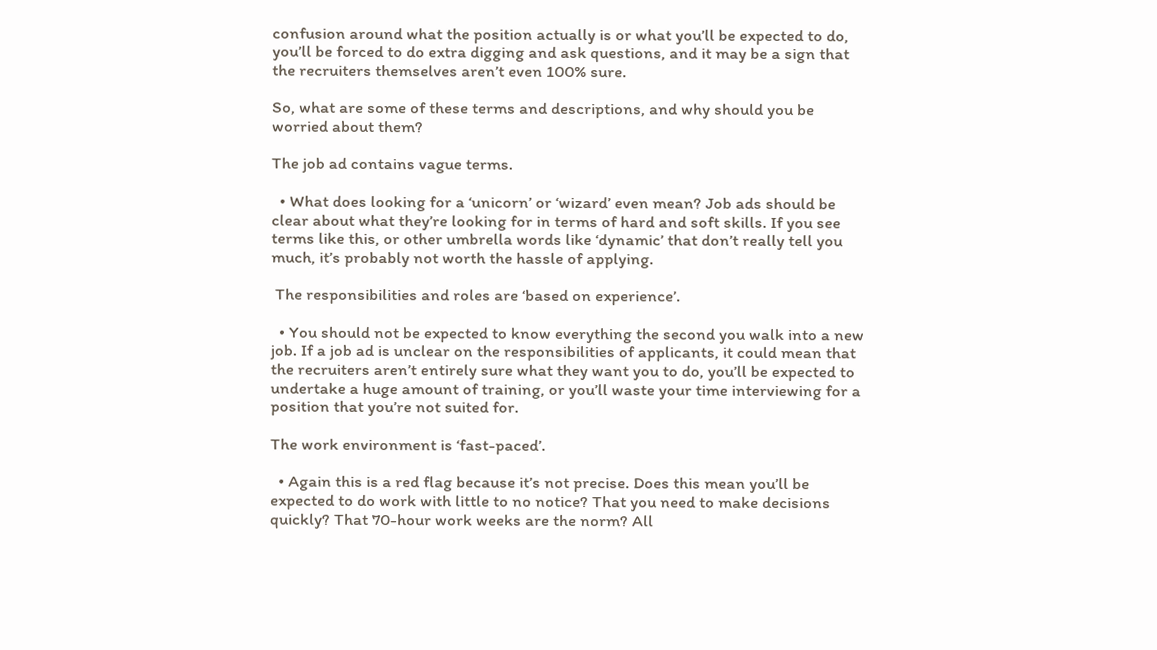confusion around what the position actually is or what you’ll be expected to do, you’ll be forced to do extra digging and ask questions, and it may be a sign that the recruiters themselves aren’t even 100% sure.

So, what are some of these terms and descriptions, and why should you be worried about them?

The job ad contains vague terms.

  • What does looking for a ‘unicorn’ or ‘wizard’ even mean? Job ads should be clear about what they’re looking for in terms of hard and soft skills. If you see terms like this, or other umbrella words like ‘dynamic’ that don’t really tell you much, it’s probably not worth the hassle of applying.

 The responsibilities and roles are ‘based on experience’.

  • You should not be expected to know everything the second you walk into a new job. If a job ad is unclear on the responsibilities of applicants, it could mean that the recruiters aren’t entirely sure what they want you to do, you’ll be expected to undertake a huge amount of training, or you’ll waste your time interviewing for a position that you’re not suited for.

The work environment is ‘fast-paced’.

  • Again this is a red flag because it’s not precise. Does this mean you’ll be expected to do work with little to no notice? That you need to make decisions quickly? That 70-hour work weeks are the norm? All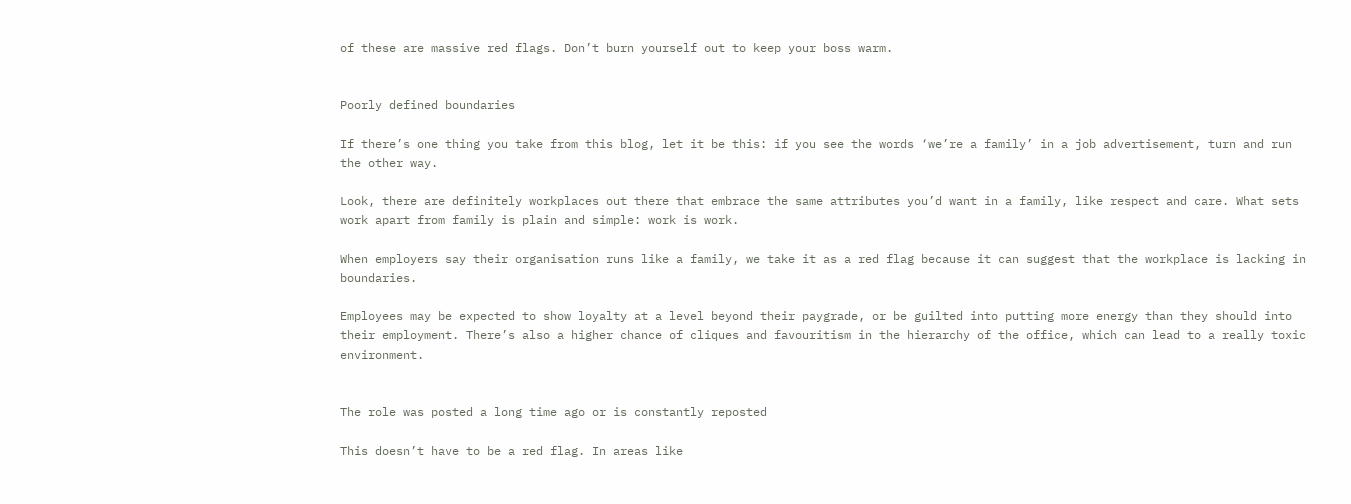of these are massive red flags. Don’t burn yourself out to keep your boss warm.


Poorly defined boundaries

If there’s one thing you take from this blog, let it be this: if you see the words ‘we’re a family’ in a job advertisement, turn and run the other way.

Look, there are definitely workplaces out there that embrace the same attributes you’d want in a family, like respect and care. What sets work apart from family is plain and simple: work is work.

When employers say their organisation runs like a family, we take it as a red flag because it can suggest that the workplace is lacking in boundaries.

Employees may be expected to show loyalty at a level beyond their paygrade, or be guilted into putting more energy than they should into their employment. There’s also a higher chance of cliques and favouritism in the hierarchy of the office, which can lead to a really toxic environment.


The role was posted a long time ago or is constantly reposted

This doesn’t have to be a red flag. In areas like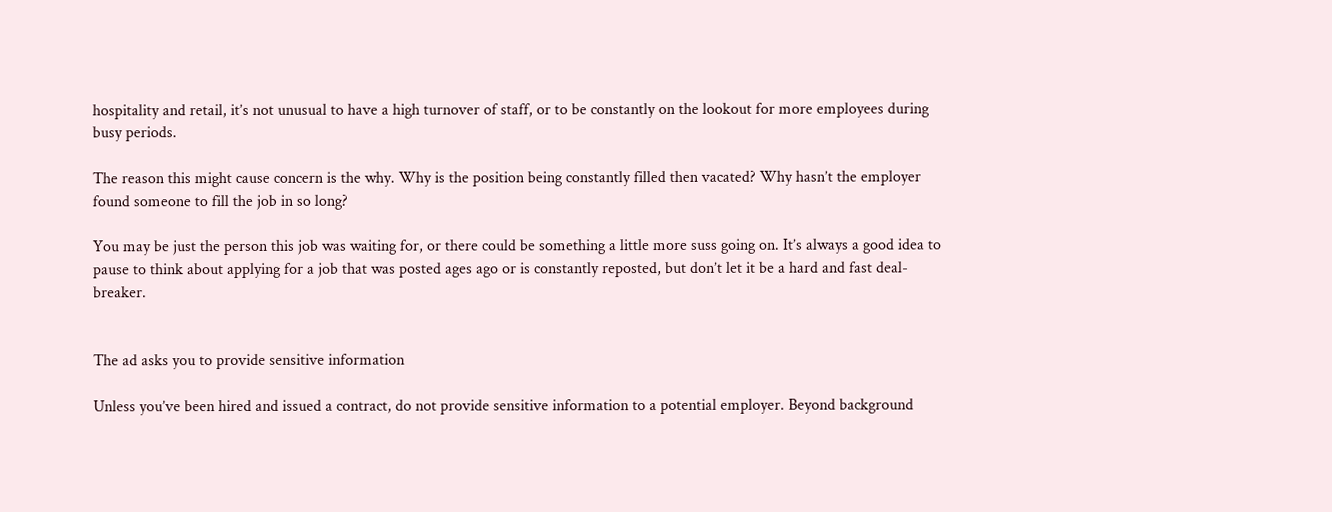hospitality and retail, it’s not unusual to have a high turnover of staff, or to be constantly on the lookout for more employees during busy periods.

The reason this might cause concern is the why. Why is the position being constantly filled then vacated? Why hasn’t the employer found someone to fill the job in so long?

You may be just the person this job was waiting for, or there could be something a little more suss going on. It’s always a good idea to pause to think about applying for a job that was posted ages ago or is constantly reposted, but don’t let it be a hard and fast deal-breaker.


The ad asks you to provide sensitive information

Unless you’ve been hired and issued a contract, do not provide sensitive information to a potential employer. Beyond background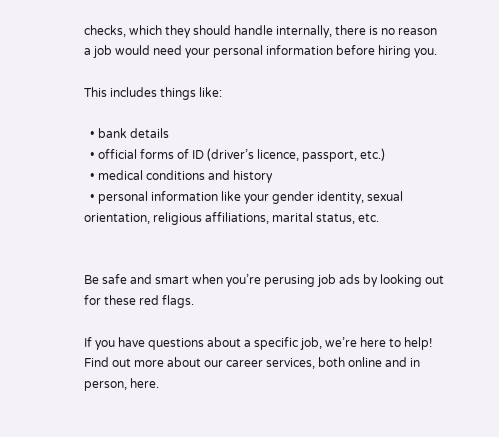checks, which they should handle internally, there is no reason a job would need your personal information before hiring you.

This includes things like:

  • bank details
  • official forms of ID (driver’s licence, passport, etc.)
  • medical conditions and history
  • personal information like your gender identity, sexual orientation, religious affiliations, marital status, etc.


Be safe and smart when you’re perusing job ads by looking out for these red flags.

If you have questions about a specific job, we’re here to help! Find out more about our career services, both online and in person, here.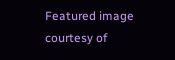Featured image courtesy of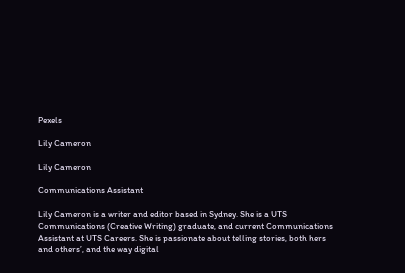Pexels

Lily Cameron

Lily Cameron

Communications Assistant

Lily Cameron is a writer and editor based in Sydney. She is a UTS Communications (Creative Writing) graduate, and current Communications Assistant at UTS Careers. She is passionate about telling stories, both hers and others’, and the way digital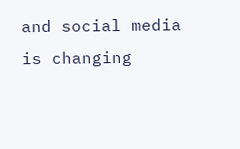and social media is changing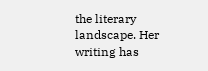the literary landscape. Her writing has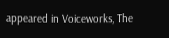appeared in Voiceworks, The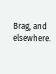Brag, and elsewhere.